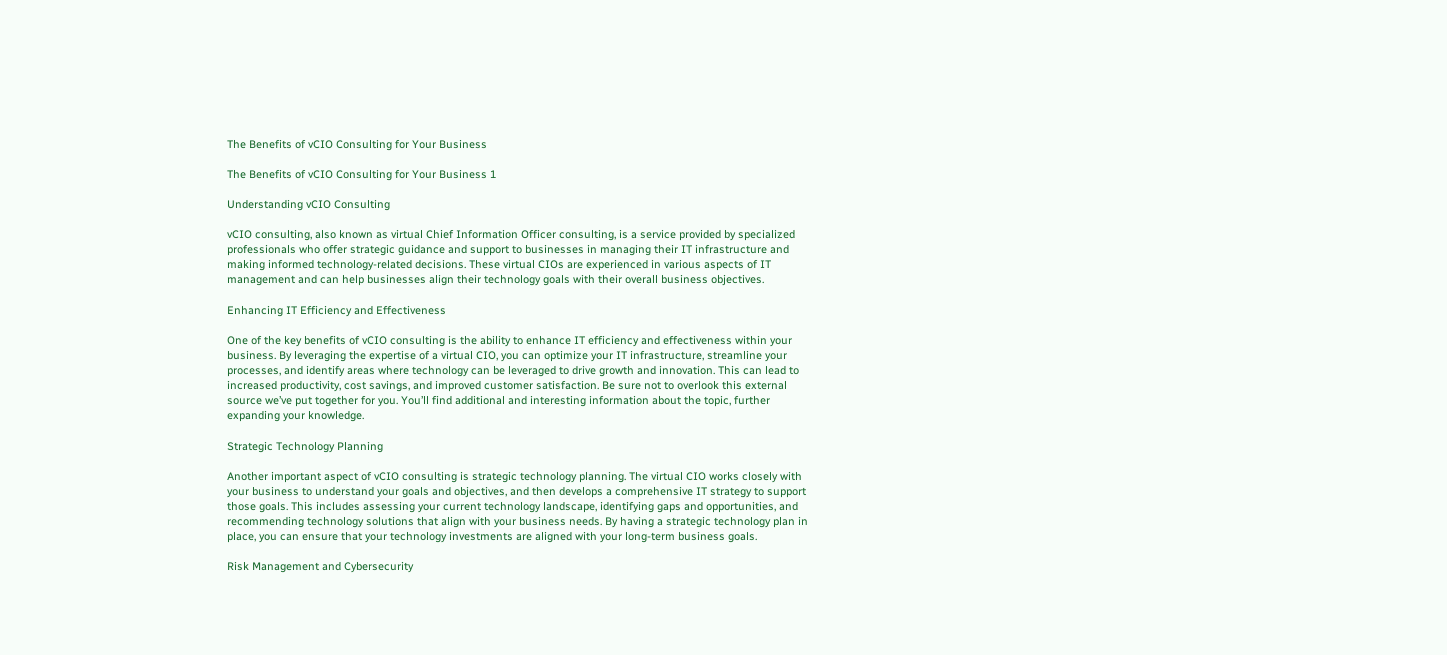The Benefits of vCIO Consulting for Your Business

The Benefits of vCIO Consulting for Your Business 1

Understanding vCIO Consulting

vCIO consulting, also known as virtual Chief Information Officer consulting, is a service provided by specialized professionals who offer strategic guidance and support to businesses in managing their IT infrastructure and making informed technology-related decisions. These virtual CIOs are experienced in various aspects of IT management and can help businesses align their technology goals with their overall business objectives.

Enhancing IT Efficiency and Effectiveness

One of the key benefits of vCIO consulting is the ability to enhance IT efficiency and effectiveness within your business. By leveraging the expertise of a virtual CIO, you can optimize your IT infrastructure, streamline your processes, and identify areas where technology can be leveraged to drive growth and innovation. This can lead to increased productivity, cost savings, and improved customer satisfaction. Be sure not to overlook this external source we’ve put together for you. You’ll find additional and interesting information about the topic, further expanding your knowledge.

Strategic Technology Planning

Another important aspect of vCIO consulting is strategic technology planning. The virtual CIO works closely with your business to understand your goals and objectives, and then develops a comprehensive IT strategy to support those goals. This includes assessing your current technology landscape, identifying gaps and opportunities, and recommending technology solutions that align with your business needs. By having a strategic technology plan in place, you can ensure that your technology investments are aligned with your long-term business goals.

Risk Management and Cybersecurity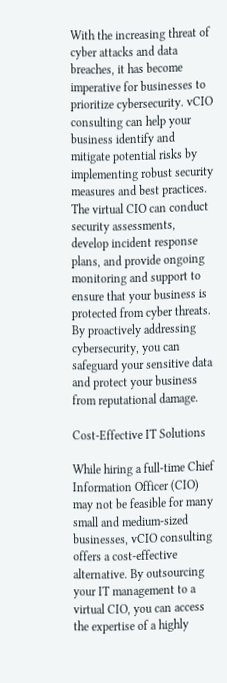With the increasing threat of cyber attacks and data breaches, it has become imperative for businesses to prioritize cybersecurity. vCIO consulting can help your business identify and mitigate potential risks by implementing robust security measures and best practices. The virtual CIO can conduct security assessments, develop incident response plans, and provide ongoing monitoring and support to ensure that your business is protected from cyber threats. By proactively addressing cybersecurity, you can safeguard your sensitive data and protect your business from reputational damage.

Cost-Effective IT Solutions

While hiring a full-time Chief Information Officer (CIO) may not be feasible for many small and medium-sized businesses, vCIO consulting offers a cost-effective alternative. By outsourcing your IT management to a virtual CIO, you can access the expertise of a highly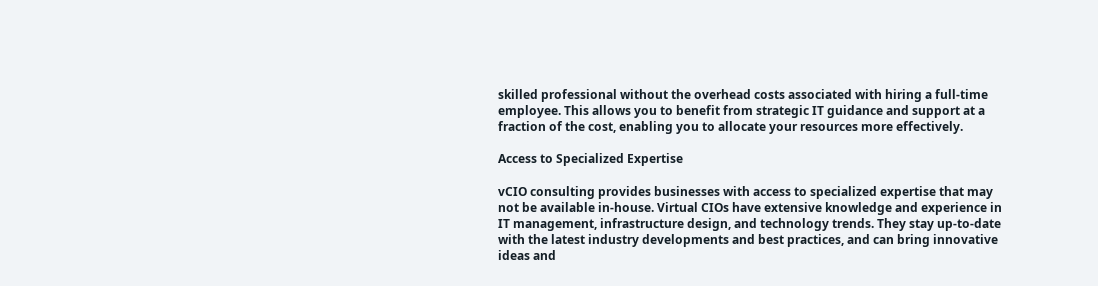skilled professional without the overhead costs associated with hiring a full-time employee. This allows you to benefit from strategic IT guidance and support at a fraction of the cost, enabling you to allocate your resources more effectively.

Access to Specialized Expertise

vCIO consulting provides businesses with access to specialized expertise that may not be available in-house. Virtual CIOs have extensive knowledge and experience in IT management, infrastructure design, and technology trends. They stay up-to-date with the latest industry developments and best practices, and can bring innovative ideas and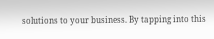solutions to your business. By tapping into this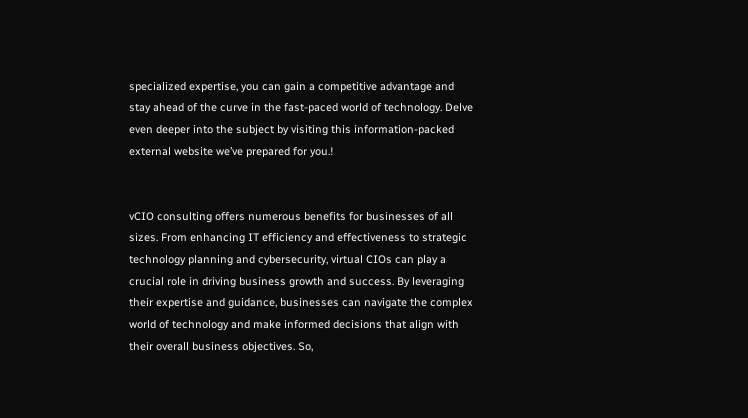specialized expertise, you can gain a competitive advantage and stay ahead of the curve in the fast-paced world of technology. Delve even deeper into the subject by visiting this information-packed external website we’ve prepared for you.!


vCIO consulting offers numerous benefits for businesses of all sizes. From enhancing IT efficiency and effectiveness to strategic technology planning and cybersecurity, virtual CIOs can play a crucial role in driving business growth and success. By leveraging their expertise and guidance, businesses can navigate the complex world of technology and make informed decisions that align with their overall business objectives. So,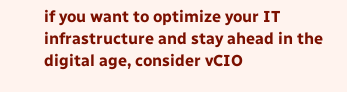if you want to optimize your IT infrastructure and stay ahead in the digital age, consider vCIO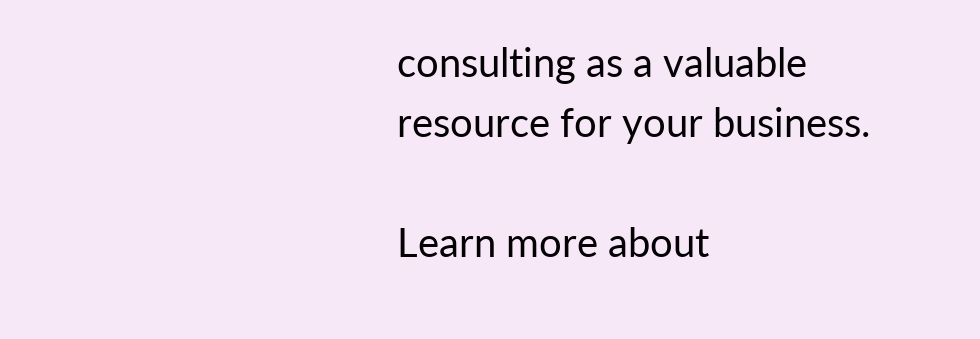consulting as a valuable resource for your business.

Learn more about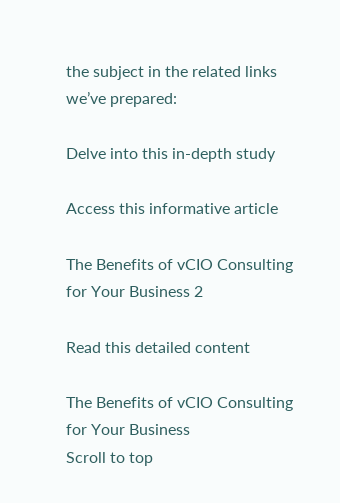the subject in the related links we’ve prepared:

Delve into this in-depth study

Access this informative article

The Benefits of vCIO Consulting for Your Business 2

Read this detailed content

The Benefits of vCIO Consulting for Your Business
Scroll to top